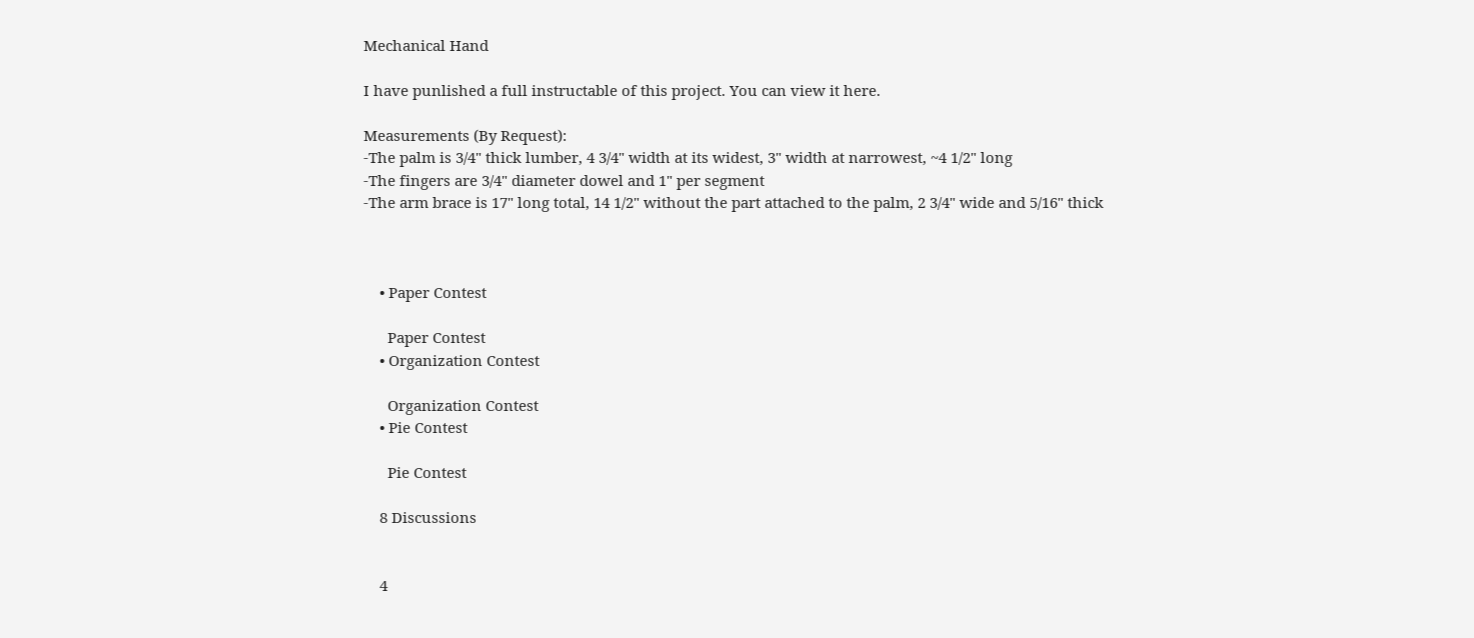Mechanical Hand

I have punlished a full instructable of this project. You can view it here.

Measurements (By Request):
-The palm is 3/4" thick lumber, 4 3/4" width at its widest, 3" width at narrowest, ~4 1/2" long
-The fingers are 3/4" diameter dowel and 1" per segment
-The arm brace is 17" long total, 14 1/2" without the part attached to the palm, 2 3/4" wide and 5/16" thick



    • Paper Contest

      Paper Contest
    • Organization Contest

      Organization Contest
    • Pie Contest

      Pie Contest

    8 Discussions


    4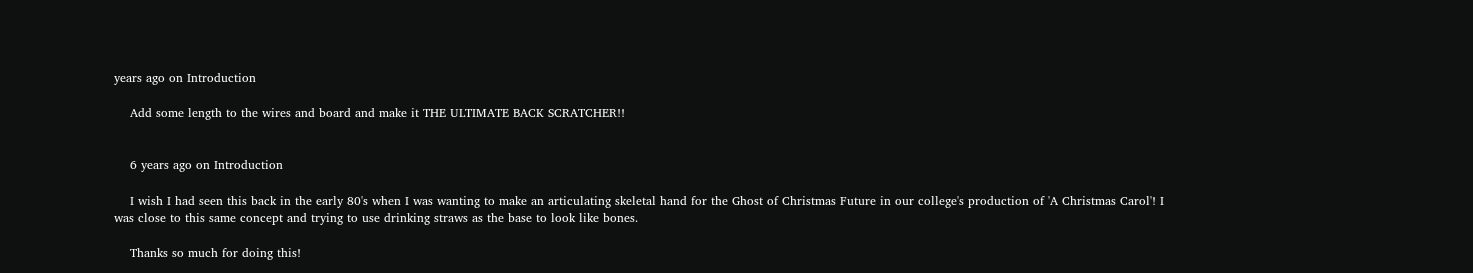years ago on Introduction

    Add some length to the wires and board and make it THE ULTIMATE BACK SCRATCHER!!


    6 years ago on Introduction

    I wish I had seen this back in the early 80's when I was wanting to make an articulating skeletal hand for the Ghost of Christmas Future in our college's production of 'A Christmas Carol'! I was close to this same concept and trying to use drinking straws as the base to look like bones.

    Thanks so much for doing this!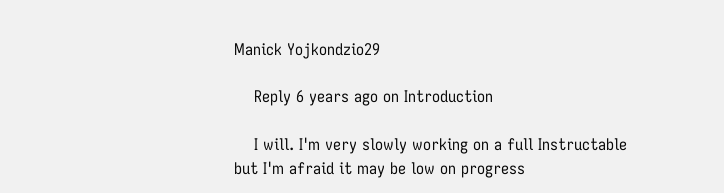Manick Yojkondzio29

    Reply 6 years ago on Introduction

    I will. I'm very slowly working on a full Instructable but I'm afraid it may be low on progress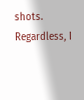shots. Regardless, I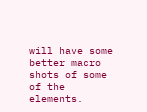will have some better macro shots of some of the elements.